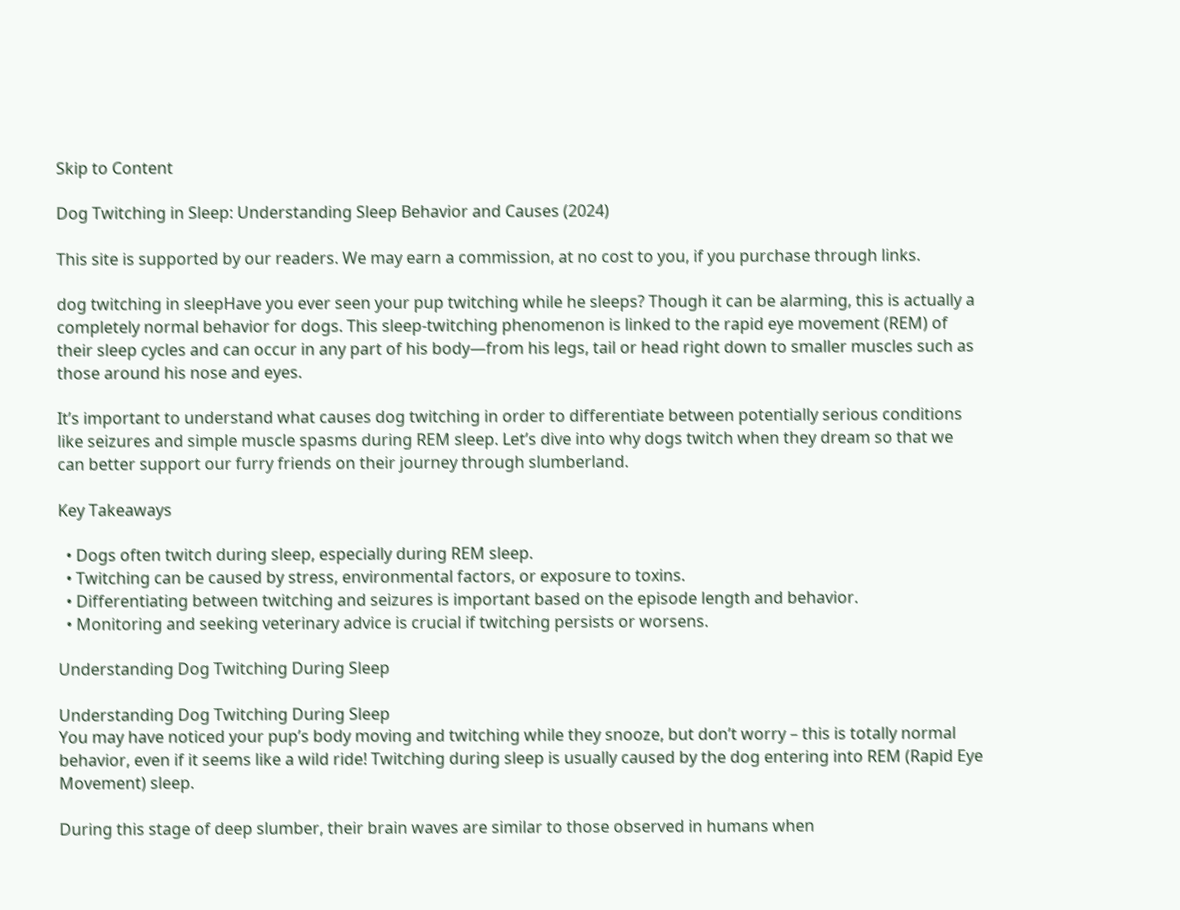Skip to Content

Dog Twitching in Sleep: Understanding Sleep Behavior and Causes (2024)

This site is supported by our readers. We may earn a commission, at no cost to you, if you purchase through links.

dog twitching in sleepHave you ever seen your pup twitching while he sleeps? Though it can be alarming, this is actually a completely normal behavior for dogs. This sleep-twitching phenomenon is linked to the rapid eye movement (REM) of their sleep cycles and can occur in any part of his body—from his legs, tail or head right down to smaller muscles such as those around his nose and eyes.

It’s important to understand what causes dog twitching in order to differentiate between potentially serious conditions like seizures and simple muscle spasms during REM sleep. Let’s dive into why dogs twitch when they dream so that we can better support our furry friends on their journey through slumberland.

Key Takeaways

  • Dogs often twitch during sleep, especially during REM sleep.
  • Twitching can be caused by stress, environmental factors, or exposure to toxins.
  • Differentiating between twitching and seizures is important based on the episode length and behavior.
  • Monitoring and seeking veterinary advice is crucial if twitching persists or worsens.

Understanding Dog Twitching During Sleep

Understanding Dog Twitching During Sleep
You may have noticed your pup’s body moving and twitching while they snooze, but don’t worry – this is totally normal behavior, even if it seems like a wild ride! Twitching during sleep is usually caused by the dog entering into REM (Rapid Eye Movement) sleep.

During this stage of deep slumber, their brain waves are similar to those observed in humans when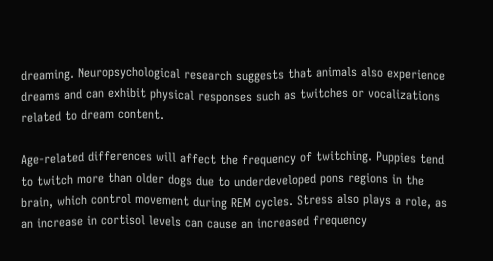dreaming. Neuropsychological research suggests that animals also experience dreams and can exhibit physical responses such as twitches or vocalizations related to dream content.

Age-related differences will affect the frequency of twitching. Puppies tend to twitch more than older dogs due to underdeveloped pons regions in the brain, which control movement during REM cycles. Stress also plays a role, as an increase in cortisol levels can cause an increased frequency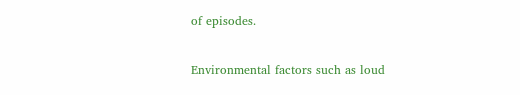of episodes.

Environmental factors such as loud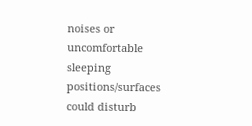noises or uncomfortable sleeping positions/surfaces could disturb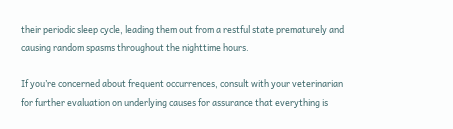their periodic sleep cycle, leading them out from a restful state prematurely and causing random spasms throughout the nighttime hours.

If you’re concerned about frequent occurrences, consult with your veterinarian for further evaluation on underlying causes for assurance that everything is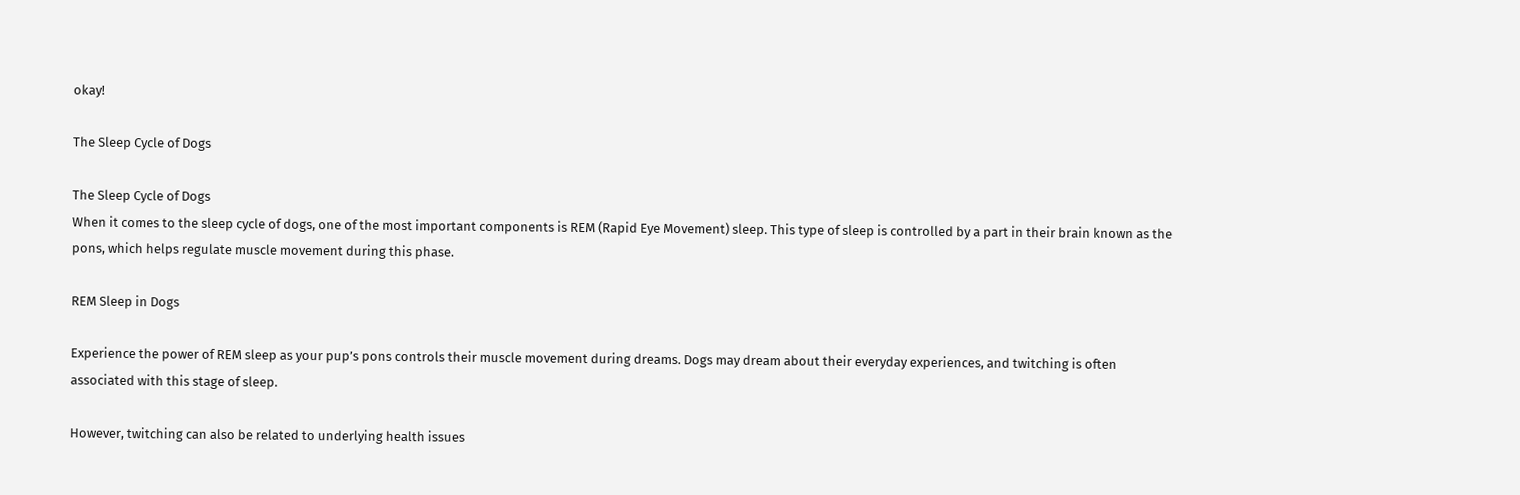okay!

The Sleep Cycle of Dogs

The Sleep Cycle of Dogs
When it comes to the sleep cycle of dogs, one of the most important components is REM (Rapid Eye Movement) sleep. This type of sleep is controlled by a part in their brain known as the pons, which helps regulate muscle movement during this phase.

REM Sleep in Dogs

Experience the power of REM sleep as your pup’s pons controls their muscle movement during dreams. Dogs may dream about their everyday experiences, and twitching is often associated with this stage of sleep.

However, twitching can also be related to underlying health issues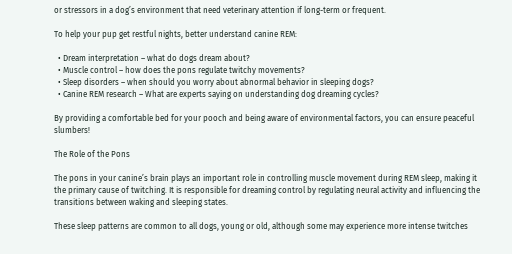or stressors in a dog’s environment that need veterinary attention if long-term or frequent.

To help your pup get restful nights, better understand canine REM:

  • Dream interpretation – what do dogs dream about?
  • Muscle control – how does the pons regulate twitchy movements?
  • Sleep disorders – when should you worry about abnormal behavior in sleeping dogs?
  • Canine REM research – What are experts saying on understanding dog dreaming cycles?

By providing a comfortable bed for your pooch and being aware of environmental factors, you can ensure peaceful slumbers!

The Role of the Pons

The pons in your canine’s brain plays an important role in controlling muscle movement during REM sleep, making it the primary cause of twitching. It is responsible for dreaming control by regulating neural activity and influencing the transitions between waking and sleeping states.

These sleep patterns are common to all dogs, young or old, although some may experience more intense twitches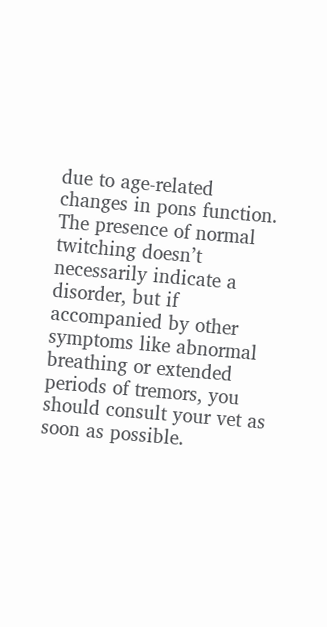due to age-related changes in pons function. The presence of normal twitching doesn’t necessarily indicate a disorder, but if accompanied by other symptoms like abnormal breathing or extended periods of tremors, you should consult your vet as soon as possible.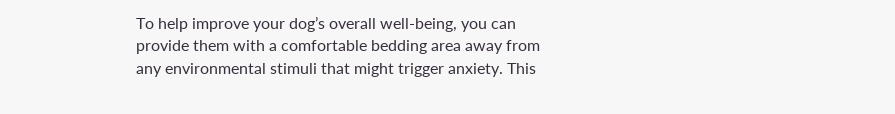To help improve your dog’s overall well-being, you can provide them with a comfortable bedding area away from any environmental stimuli that might trigger anxiety. This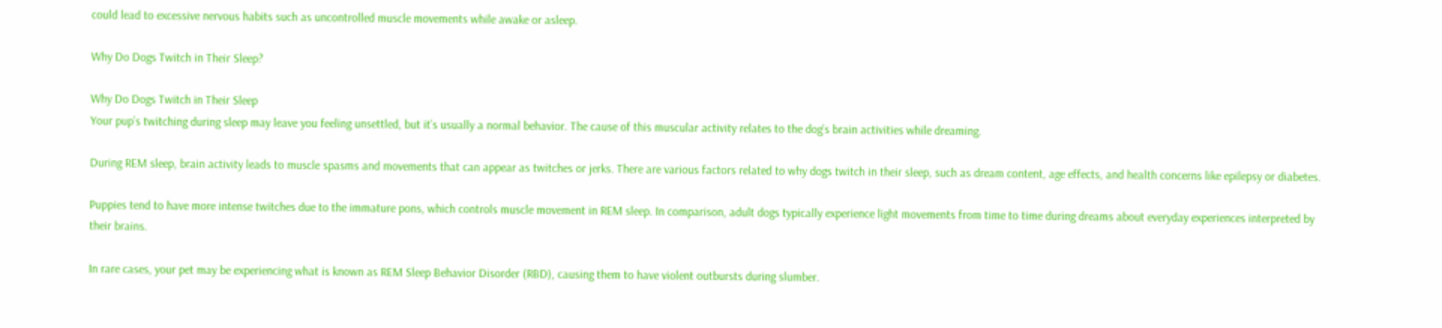could lead to excessive nervous habits such as uncontrolled muscle movements while awake or asleep.

Why Do Dogs Twitch in Their Sleep?

Why Do Dogs Twitch in Their Sleep
Your pup’s twitching during sleep may leave you feeling unsettled, but it’s usually a normal behavior. The cause of this muscular activity relates to the dog’s brain activities while dreaming.

During REM sleep, brain activity leads to muscle spasms and movements that can appear as twitches or jerks. There are various factors related to why dogs twitch in their sleep, such as dream content, age effects, and health concerns like epilepsy or diabetes.

Puppies tend to have more intense twitches due to the immature pons, which controls muscle movement in REM sleep. In comparison, adult dogs typically experience light movements from time to time during dreams about everyday experiences interpreted by their brains.

In rare cases, your pet may be experiencing what is known as REM Sleep Behavior Disorder (RBD), causing them to have violent outbursts during slumber.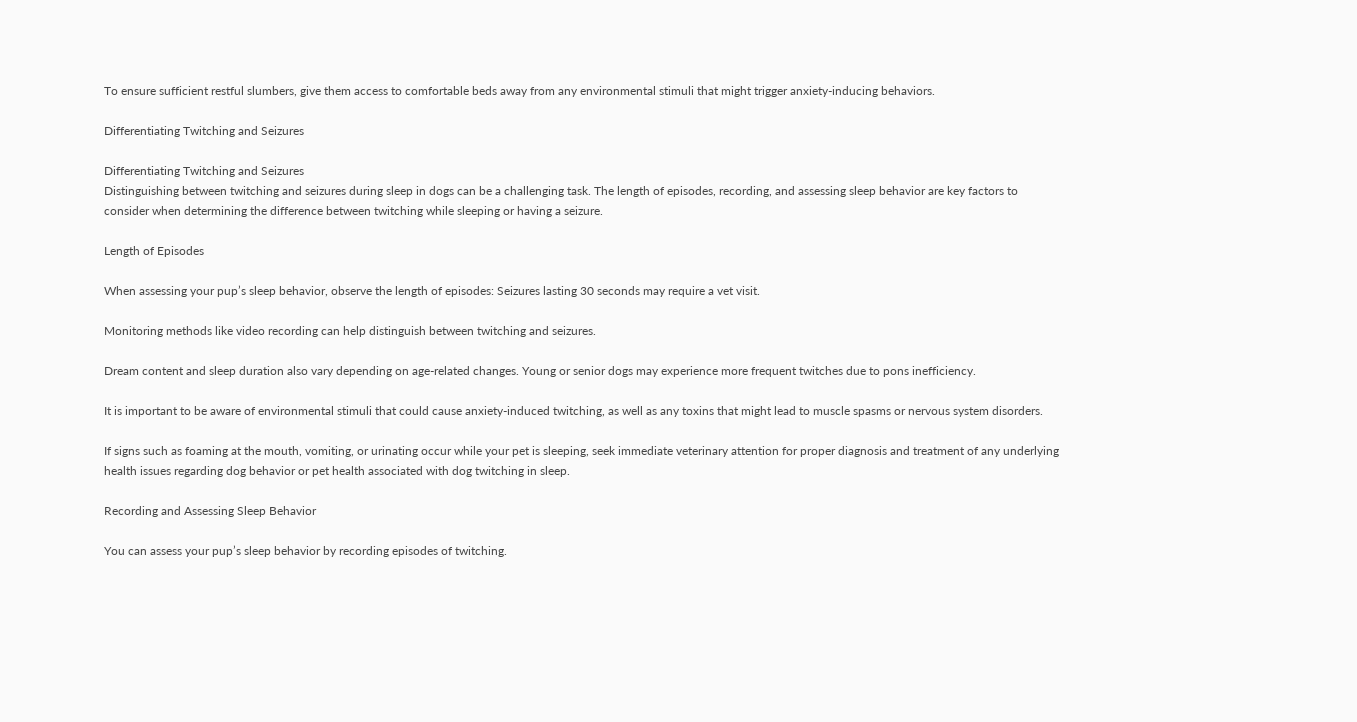To ensure sufficient restful slumbers, give them access to comfortable beds away from any environmental stimuli that might trigger anxiety-inducing behaviors.

Differentiating Twitching and Seizures

Differentiating Twitching and Seizures
Distinguishing between twitching and seizures during sleep in dogs can be a challenging task. The length of episodes, recording, and assessing sleep behavior are key factors to consider when determining the difference between twitching while sleeping or having a seizure.

Length of Episodes

When assessing your pup’s sleep behavior, observe the length of episodes: Seizures lasting 30 seconds may require a vet visit.

Monitoring methods like video recording can help distinguish between twitching and seizures.

Dream content and sleep duration also vary depending on age-related changes. Young or senior dogs may experience more frequent twitches due to pons inefficiency.

It is important to be aware of environmental stimuli that could cause anxiety-induced twitching, as well as any toxins that might lead to muscle spasms or nervous system disorders.

If signs such as foaming at the mouth, vomiting, or urinating occur while your pet is sleeping, seek immediate veterinary attention for proper diagnosis and treatment of any underlying health issues regarding dog behavior or pet health associated with dog twitching in sleep.

Recording and Assessing Sleep Behavior

You can assess your pup’s sleep behavior by recording episodes of twitching.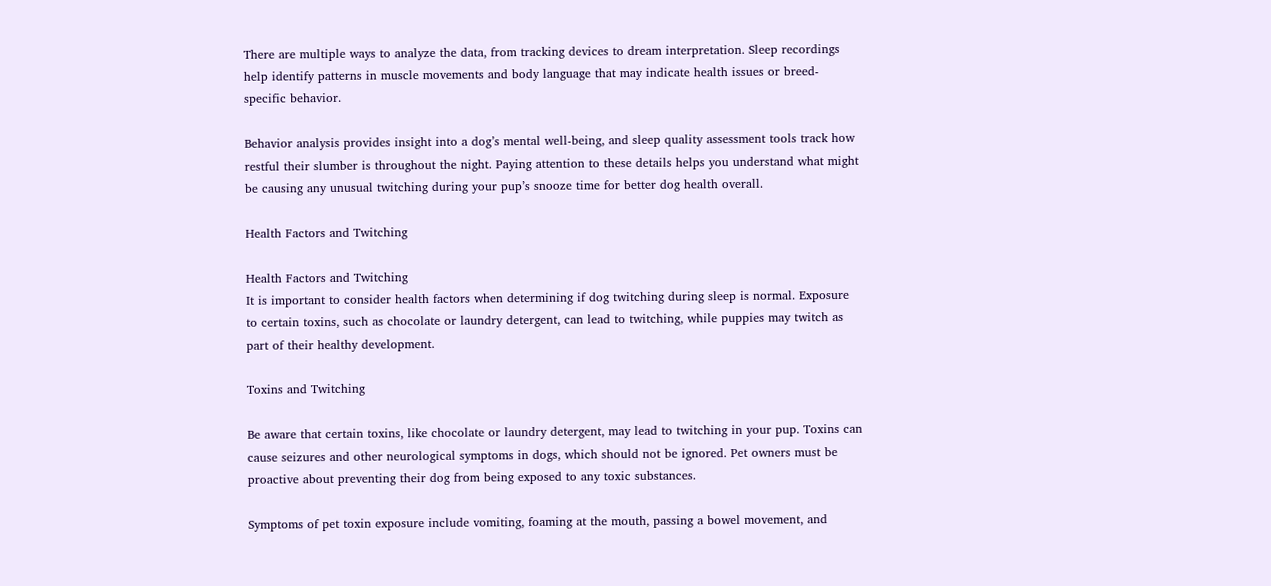There are multiple ways to analyze the data, from tracking devices to dream interpretation. Sleep recordings help identify patterns in muscle movements and body language that may indicate health issues or breed-specific behavior.

Behavior analysis provides insight into a dog’s mental well-being, and sleep quality assessment tools track how restful their slumber is throughout the night. Paying attention to these details helps you understand what might be causing any unusual twitching during your pup’s snooze time for better dog health overall.

Health Factors and Twitching

Health Factors and Twitching
It is important to consider health factors when determining if dog twitching during sleep is normal. Exposure to certain toxins, such as chocolate or laundry detergent, can lead to twitching, while puppies may twitch as part of their healthy development.

Toxins and Twitching

Be aware that certain toxins, like chocolate or laundry detergent, may lead to twitching in your pup. Toxins can cause seizures and other neurological symptoms in dogs, which should not be ignored. Pet owners must be proactive about preventing their dog from being exposed to any toxic substances.

Symptoms of pet toxin exposure include vomiting, foaming at the mouth, passing a bowel movement, and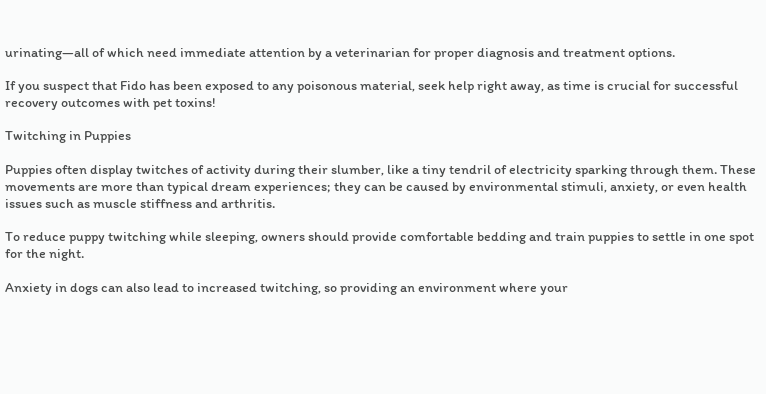urinating—all of which need immediate attention by a veterinarian for proper diagnosis and treatment options.

If you suspect that Fido has been exposed to any poisonous material, seek help right away, as time is crucial for successful recovery outcomes with pet toxins!

Twitching in Puppies

Puppies often display twitches of activity during their slumber, like a tiny tendril of electricity sparking through them. These movements are more than typical dream experiences; they can be caused by environmental stimuli, anxiety, or even health issues such as muscle stiffness and arthritis.

To reduce puppy twitching while sleeping, owners should provide comfortable bedding and train puppies to settle in one spot for the night.

Anxiety in dogs can also lead to increased twitching, so providing an environment where your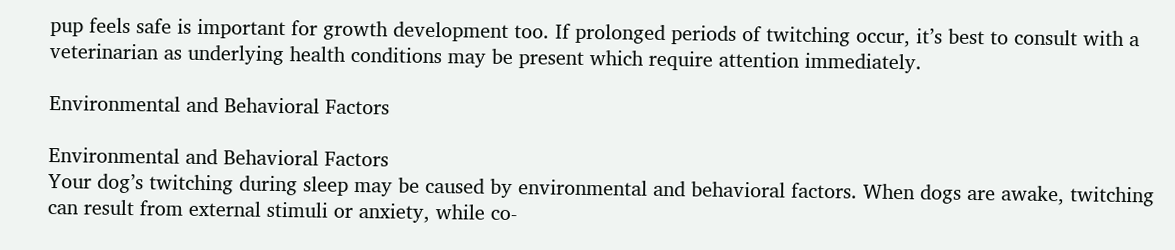pup feels safe is important for growth development too. If prolonged periods of twitching occur, it’s best to consult with a veterinarian as underlying health conditions may be present which require attention immediately.

Environmental and Behavioral Factors

Environmental and Behavioral Factors
Your dog’s twitching during sleep may be caused by environmental and behavioral factors. When dogs are awake, twitching can result from external stimuli or anxiety, while co-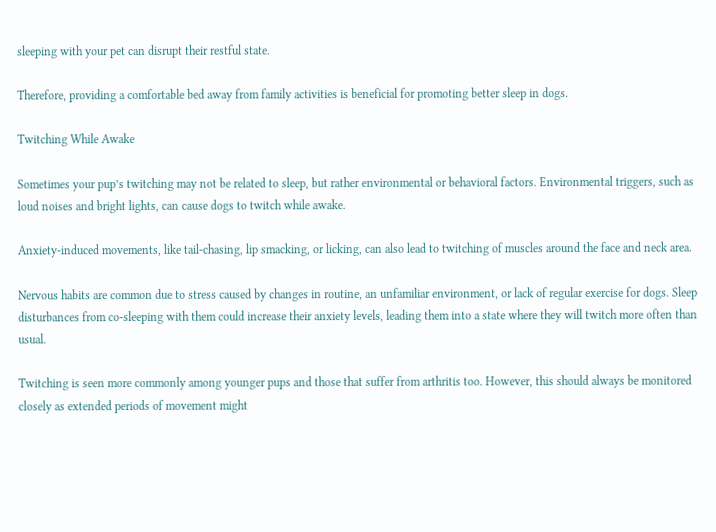sleeping with your pet can disrupt their restful state.

Therefore, providing a comfortable bed away from family activities is beneficial for promoting better sleep in dogs.

Twitching While Awake

Sometimes your pup’s twitching may not be related to sleep, but rather environmental or behavioral factors. Environmental triggers, such as loud noises and bright lights, can cause dogs to twitch while awake.

Anxiety-induced movements, like tail-chasing, lip smacking, or licking, can also lead to twitching of muscles around the face and neck area.

Nervous habits are common due to stress caused by changes in routine, an unfamiliar environment, or lack of regular exercise for dogs. Sleep disturbances from co-sleeping with them could increase their anxiety levels, leading them into a state where they will twitch more often than usual.

Twitching is seen more commonly among younger pups and those that suffer from arthritis too. However, this should always be monitored closely as extended periods of movement might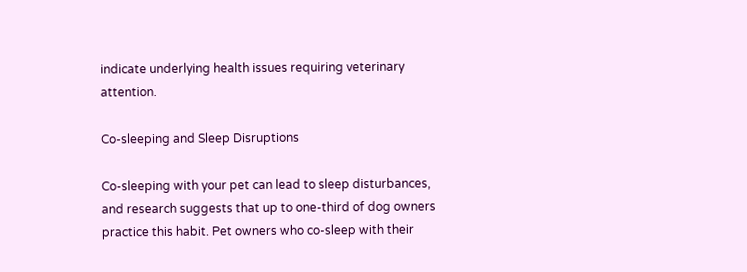indicate underlying health issues requiring veterinary attention.

Co-sleeping and Sleep Disruptions

Co-sleeping with your pet can lead to sleep disturbances, and research suggests that up to one-third of dog owners practice this habit. Pet owners who co-sleep with their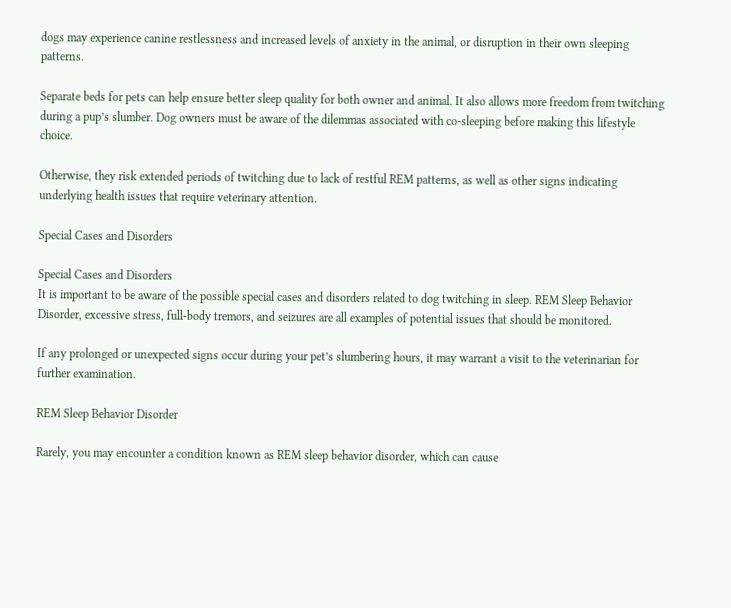dogs may experience canine restlessness and increased levels of anxiety in the animal, or disruption in their own sleeping patterns.

Separate beds for pets can help ensure better sleep quality for both owner and animal. It also allows more freedom from twitching during a pup’s slumber. Dog owners must be aware of the dilemmas associated with co-sleeping before making this lifestyle choice.

Otherwise, they risk extended periods of twitching due to lack of restful REM patterns, as well as other signs indicating underlying health issues that require veterinary attention.

Special Cases and Disorders

Special Cases and Disorders
It is important to be aware of the possible special cases and disorders related to dog twitching in sleep. REM Sleep Behavior Disorder, excessive stress, full-body tremors, and seizures are all examples of potential issues that should be monitored.

If any prolonged or unexpected signs occur during your pet’s slumbering hours, it may warrant a visit to the veterinarian for further examination.

REM Sleep Behavior Disorder

Rarely, you may encounter a condition known as REM sleep behavior disorder, which can cause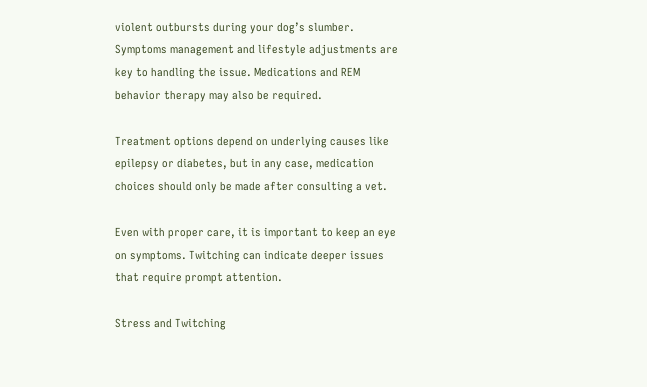violent outbursts during your dog’s slumber. Symptoms management and lifestyle adjustments are key to handling the issue. Medications and REM behavior therapy may also be required.

Treatment options depend on underlying causes like epilepsy or diabetes, but in any case, medication choices should only be made after consulting a vet.

Even with proper care, it is important to keep an eye on symptoms. Twitching can indicate deeper issues that require prompt attention.

Stress and Twitching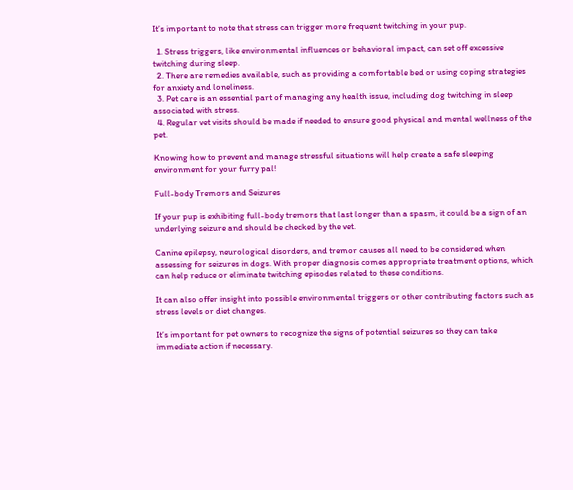It’s important to note that stress can trigger more frequent twitching in your pup.

  1. Stress triggers, like environmental influences or behavioral impact, can set off excessive twitching during sleep.
  2. There are remedies available, such as providing a comfortable bed or using coping strategies for anxiety and loneliness.
  3. Pet care is an essential part of managing any health issue, including dog twitching in sleep associated with stress.
  4. Regular vet visits should be made if needed to ensure good physical and mental wellness of the pet.

Knowing how to prevent and manage stressful situations will help create a safe sleeping environment for your furry pal!

Full-body Tremors and Seizures

If your pup is exhibiting full-body tremors that last longer than a spasm, it could be a sign of an underlying seizure and should be checked by the vet.

Canine epilepsy, neurological disorders, and tremor causes all need to be considered when assessing for seizures in dogs. With proper diagnosis comes appropriate treatment options, which can help reduce or eliminate twitching episodes related to these conditions.

It can also offer insight into possible environmental triggers or other contributing factors such as stress levels or diet changes.

It’s important for pet owners to recognize the signs of potential seizures so they can take immediate action if necessary.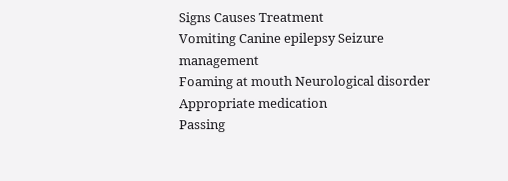Signs Causes Treatment
Vomiting Canine epilepsy Seizure management
Foaming at mouth Neurological disorder Appropriate medication
Passing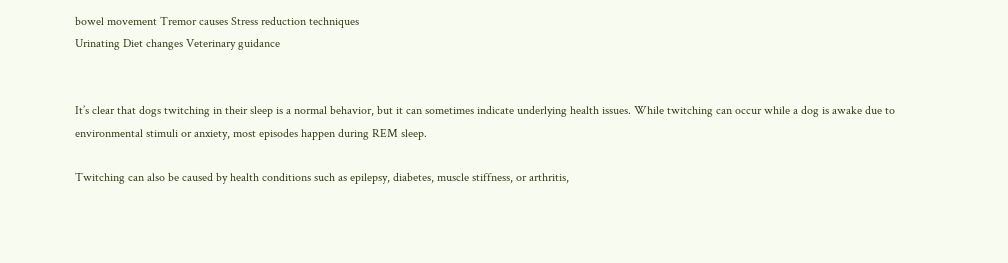bowel movement Tremor causes Stress reduction techniques
Urinating Diet changes Veterinary guidance


It’s clear that dogs twitching in their sleep is a normal behavior, but it can sometimes indicate underlying health issues. While twitching can occur while a dog is awake due to environmental stimuli or anxiety, most episodes happen during REM sleep.

Twitching can also be caused by health conditions such as epilepsy, diabetes, muscle stiffness, or arthritis,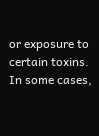or exposure to certain toxins. In some cases,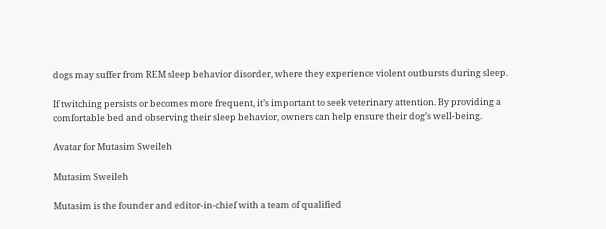dogs may suffer from REM sleep behavior disorder, where they experience violent outbursts during sleep.

If twitching persists or becomes more frequent, it’s important to seek veterinary attention. By providing a comfortable bed and observing their sleep behavior, owners can help ensure their dog’s well-being.

Avatar for Mutasim Sweileh

Mutasim Sweileh

Mutasim is the founder and editor-in-chief with a team of qualified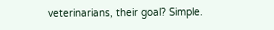veterinarians, their goal? Simple.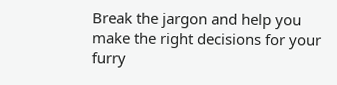Break the jargon and help you make the right decisions for your furry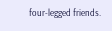four-legged friends.